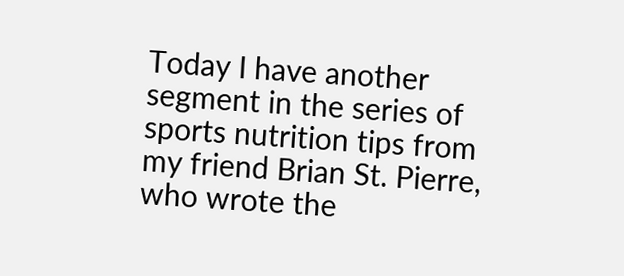Today I have another segment in the series of sports nutrition tips from my friend Brian St. Pierre, who wrote the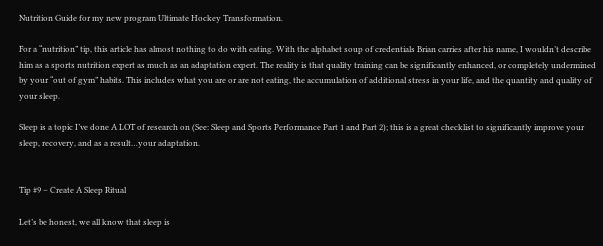Nutrition Guide for my new program Ultimate Hockey Transformation.

For a “nutrition” tip, this article has almost nothing to do with eating. With the alphabet soup of credentials Brian carries after his name, I wouldn’t describe him as a sports nutrition expert as much as an adaptation expert. The reality is that quality training can be significantly enhanced, or completely undermined by your “out of gym” habits. This includes what you are or are not eating, the accumulation of additional stress in your life, and the quantity and quality of your sleep.

Sleep is a topic I’ve done A LOT of research on (See: Sleep and Sports Performance Part 1 and Part 2); this is a great checklist to significantly improve your sleep, recovery, and as a result…your adaptation.


Tip #9 – Create A Sleep Ritual

Let’s be honest, we all know that sleep is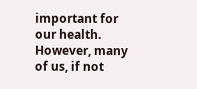important for our health. However, many of us, if not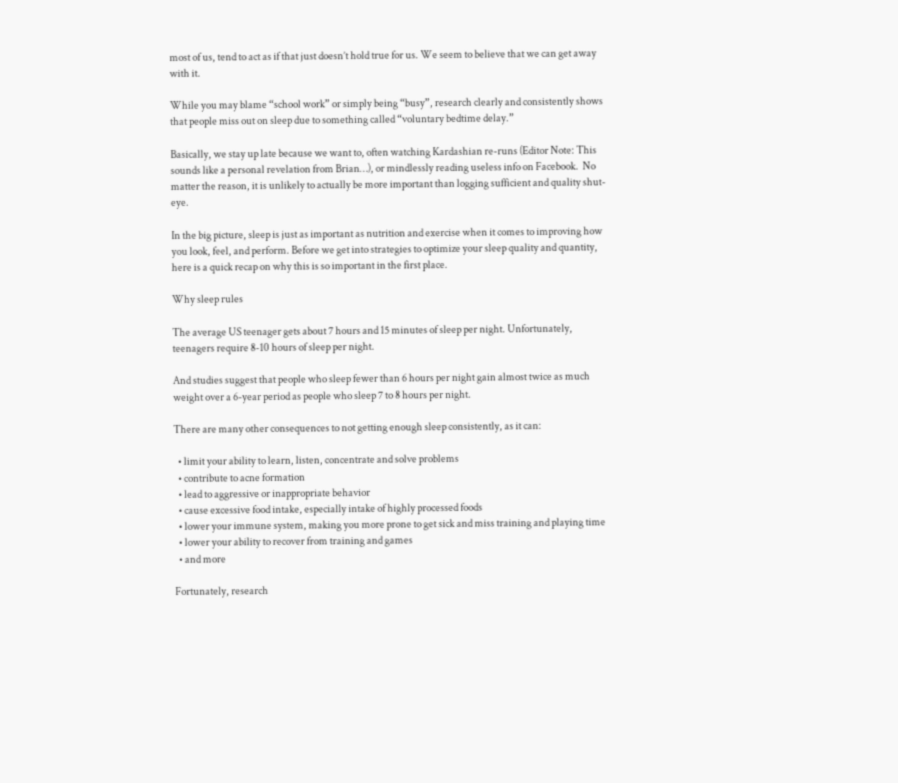most of us, tend to act as if that just doesn’t hold true for us. We seem to believe that we can get away with it.

While you may blame “school work” or simply being “busy”, research clearly and consistently shows that people miss out on sleep due to something called “voluntary bedtime delay.”

Basically, we stay up late because we want to, often watching Kardashian re-runs (Editor Note: This sounds like a personal revelation from Brian…), or mindlessly reading useless info on Facebook.  No matter the reason, it is unlikely to actually be more important than logging sufficient and quality shut-eye.

In the big picture, sleep is just as important as nutrition and exercise when it comes to improving how you look, feel, and perform. Before we get into strategies to optimize your sleep quality and quantity, here is a quick recap on why this is so important in the first place.

Why sleep rules

The average US teenager gets about 7 hours and 15 minutes of sleep per night. Unfortunately, teenagers require 8-10 hours of sleep per night.

And studies suggest that people who sleep fewer than 6 hours per night gain almost twice as much weight over a 6-year period as people who sleep 7 to 8 hours per night.

There are many other consequences to not getting enough sleep consistently, as it can:

  • limit your ability to learn, listen, concentrate and solve problems
  • contribute to acne formation
  • lead to aggressive or inappropriate behavior
  • cause excessive food intake, especially intake of highly processed foods
  • lower your immune system, making you more prone to get sick and miss training and playing time
  • lower your ability to recover from training and games
  • and more

Fortunately, research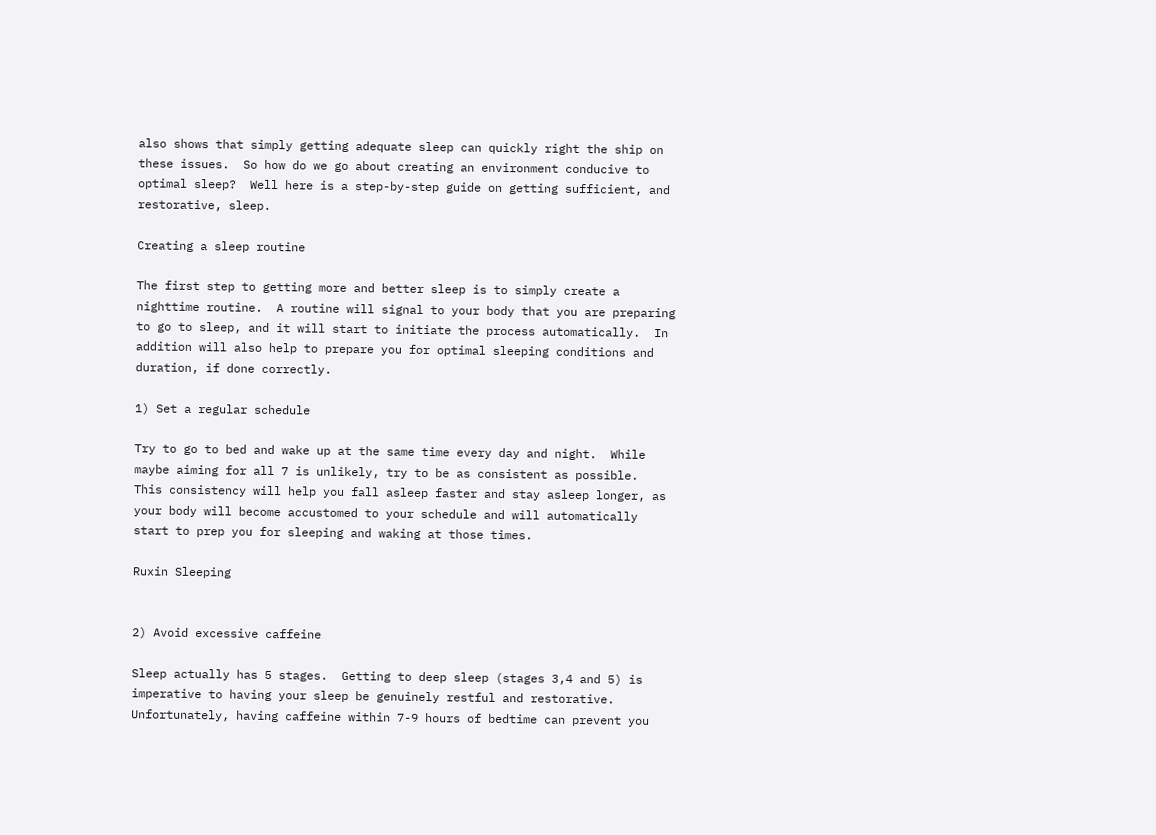also shows that simply getting adequate sleep can quickly right the ship on these issues.  So how do we go about creating an environment conducive to optimal sleep?  Well here is a step-by-step guide on getting sufficient, and restorative, sleep.

Creating a sleep routine

The first step to getting more and better sleep is to simply create a nighttime routine.  A routine will signal to your body that you are preparing to go to sleep, and it will start to initiate the process automatically.  In addition will also help to prepare you for optimal sleeping conditions and duration, if done correctly.

1) Set a regular schedule

Try to go to bed and wake up at the same time every day and night.  While maybe aiming for all 7 is unlikely, try to be as consistent as possible.  This consistency will help you fall asleep faster and stay asleep longer, as your body will become accustomed to your schedule and will automatically start to prep you for sleeping and waking at those times.

Ruxin Sleeping


2) Avoid excessive caffeine

Sleep actually has 5 stages.  Getting to deep sleep (stages 3,4 and 5) is imperative to having your sleep be genuinely restful and restorative.  Unfortunately, having caffeine within 7-9 hours of bedtime can prevent you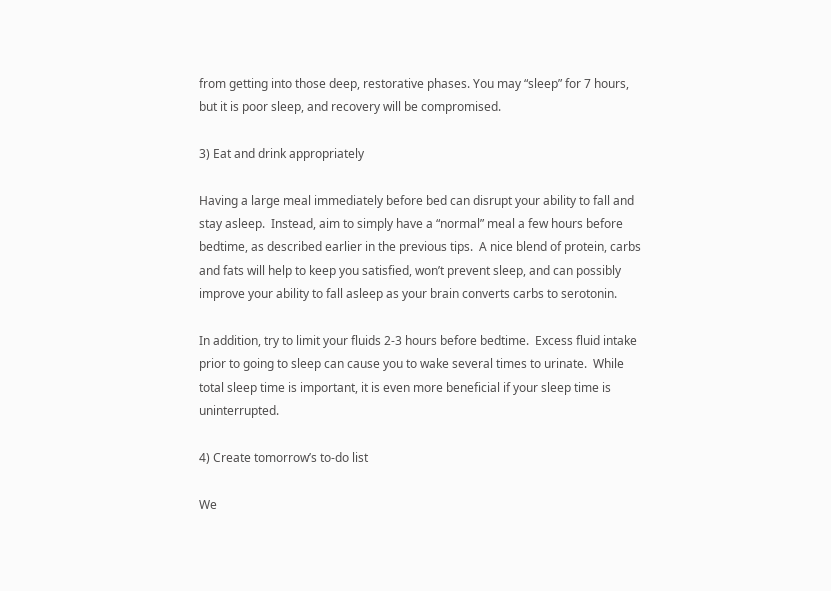from getting into those deep, restorative phases. You may “sleep” for 7 hours, but it is poor sleep, and recovery will be compromised.

3) Eat and drink appropriately

Having a large meal immediately before bed can disrupt your ability to fall and stay asleep.  Instead, aim to simply have a “normal” meal a few hours before bedtime, as described earlier in the previous tips.  A nice blend of protein, carbs and fats will help to keep you satisfied, won’t prevent sleep, and can possibly improve your ability to fall asleep as your brain converts carbs to serotonin.

In addition, try to limit your fluids 2-3 hours before bedtime.  Excess fluid intake prior to going to sleep can cause you to wake several times to urinate.  While total sleep time is important, it is even more beneficial if your sleep time is uninterrupted.

4) Create tomorrow’s to-do list

We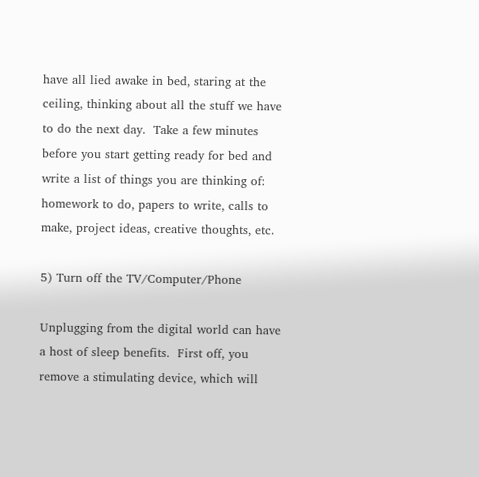have all lied awake in bed, staring at the ceiling, thinking about all the stuff we have to do the next day.  Take a few minutes before you start getting ready for bed and write a list of things you are thinking of: homework to do, papers to write, calls to make, project ideas, creative thoughts, etc.

5) Turn off the TV/Computer/Phone

Unplugging from the digital world can have a host of sleep benefits.  First off, you remove a stimulating device, which will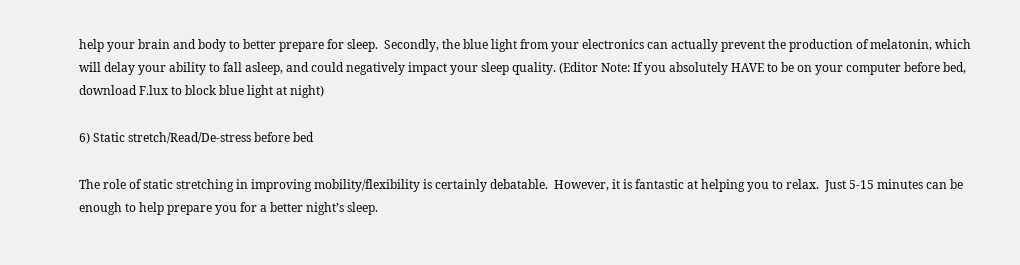help your brain and body to better prepare for sleep.  Secondly, the blue light from your electronics can actually prevent the production of melatonin, which will delay your ability to fall asleep, and could negatively impact your sleep quality. (Editor Note: If you absolutely HAVE to be on your computer before bed, download F.lux to block blue light at night)

6) Static stretch/Read/De-stress before bed

The role of static stretching in improving mobility/flexibility is certainly debatable.  However, it is fantastic at helping you to relax.  Just 5-15 minutes can be enough to help prepare you for a better night’s sleep.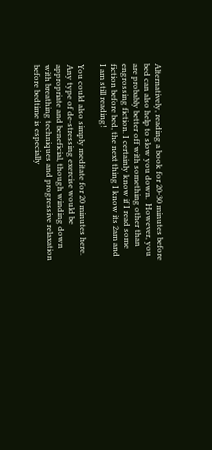Alternatively, reading a book for 20-30 minutes before bed can also help to slow you down.  However, you are probably better off with something other than engrossing fiction. I certainly know if I read some fiction before bed, the next thing I know its 2am and I am still reading!

You could also simply meditate for 20 minutes here.  Any type of de-stressing exercise would be appropriate and beneficial, though winding down with breathing techniques and progressive relaxation before bedtime is especially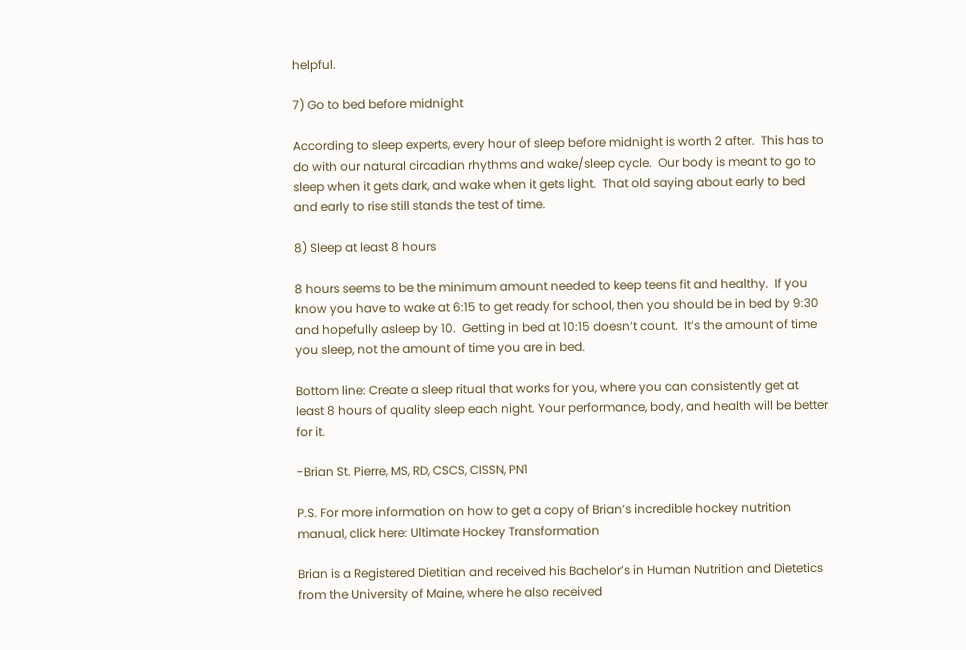helpful.

7) Go to bed before midnight

According to sleep experts, every hour of sleep before midnight is worth 2 after.  This has to do with our natural circadian rhythms and wake/sleep cycle.  Our body is meant to go to sleep when it gets dark, and wake when it gets light.  That old saying about early to bed and early to rise still stands the test of time.

8) Sleep at least 8 hours

8 hours seems to be the minimum amount needed to keep teens fit and healthy.  If you know you have to wake at 6:15 to get ready for school, then you should be in bed by 9:30 and hopefully asleep by 10.  Getting in bed at 10:15 doesn’t count.  It’s the amount of time you sleep, not the amount of time you are in bed.

Bottom line: Create a sleep ritual that works for you, where you can consistently get at least 8 hours of quality sleep each night. Your performance, body, and health will be better for it.

-Brian St. Pierre, MS, RD, CSCS, CISSN, PN1

P.S. For more information on how to get a copy of Brian’s incredible hockey nutrition manual, click here: Ultimate Hockey Transformation

Brian is a Registered Dietitian and received his Bachelor’s in Human Nutrition and Dietetics from the University of Maine, where he also received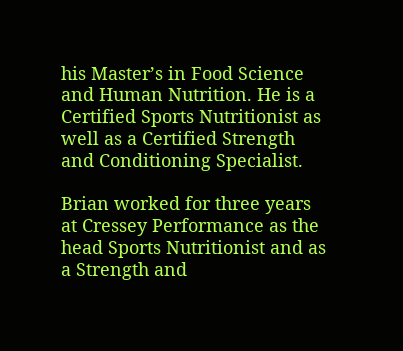his Master’s in Food Science and Human Nutrition. He is a Certified Sports Nutritionist as well as a Certified Strength and Conditioning Specialist.

Brian worked for three years at Cressey Performance as the head Sports Nutritionist and as a Strength and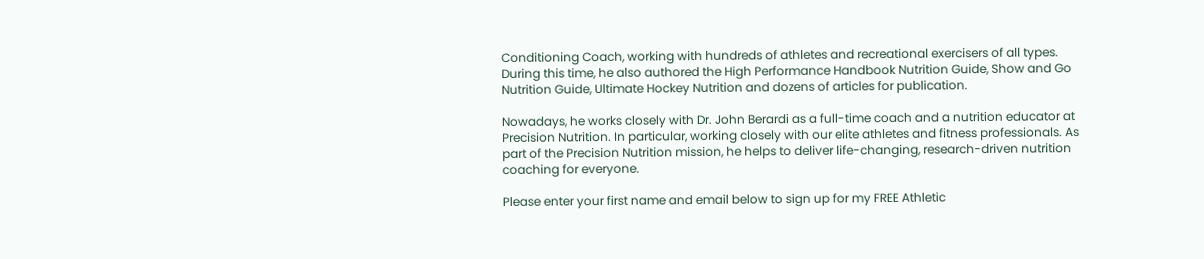Conditioning Coach, working with hundreds of athletes and recreational exercisers of all types. During this time, he also authored the High Performance Handbook Nutrition Guide, Show and Go Nutrition Guide, Ultimate Hockey Nutrition and dozens of articles for publication.

Nowadays, he works closely with Dr. John Berardi as a full-time coach and a nutrition educator at Precision Nutrition. In particular, working closely with our elite athletes and fitness professionals. As part of the Precision Nutrition mission, he helps to deliver life-changing, research-driven nutrition coaching for everyone.

Please enter your first name and email below to sign up for my FREE Athletic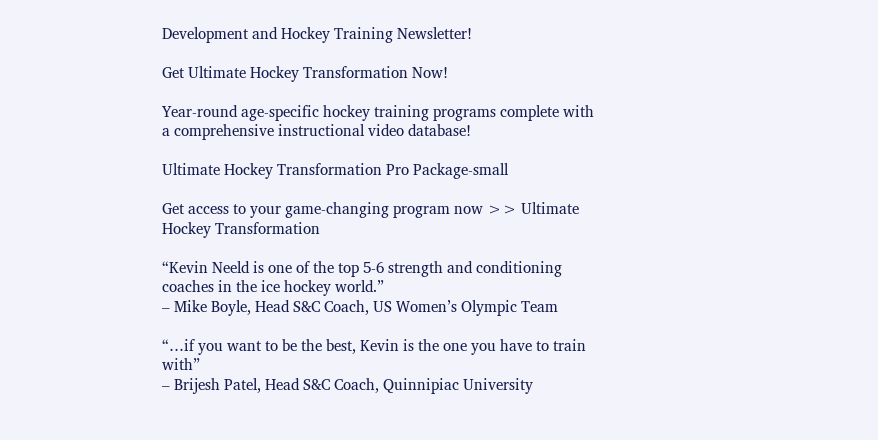Development and Hockey Training Newsletter!

Get Ultimate Hockey Transformation Now!

Year-round age-specific hockey training programs complete with a comprehensive instructional video database!

Ultimate Hockey Transformation Pro Package-small

Get access to your game-changing program now >> Ultimate Hockey Transformation

“Kevin Neeld is one of the top 5-6 strength and conditioning coaches in the ice hockey world.”
– Mike Boyle, Head S&C Coach, US Women’s Olympic Team

“…if you want to be the best, Kevin is the one you have to train with”
– Brijesh Patel, Head S&C Coach, Quinnipiac University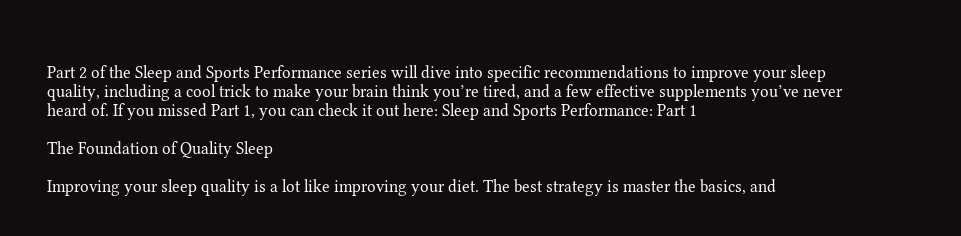Part 2 of the Sleep and Sports Performance series will dive into specific recommendations to improve your sleep quality, including a cool trick to make your brain think you’re tired, and a few effective supplements you’ve never heard of. If you missed Part 1, you can check it out here: Sleep and Sports Performance: Part 1

The Foundation of Quality Sleep

Improving your sleep quality is a lot like improving your diet. The best strategy is master the basics, and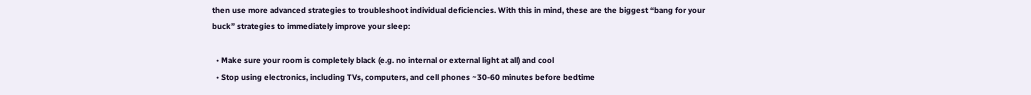then use more advanced strategies to troubleshoot individual deficiencies. With this in mind, these are the biggest “bang for your buck” strategies to immediately improve your sleep:

  • Make sure your room is completely black (e.g. no internal or external light at all) and cool
  • Stop using electronics, including TVs, computers, and cell phones ~30-60 minutes before bedtime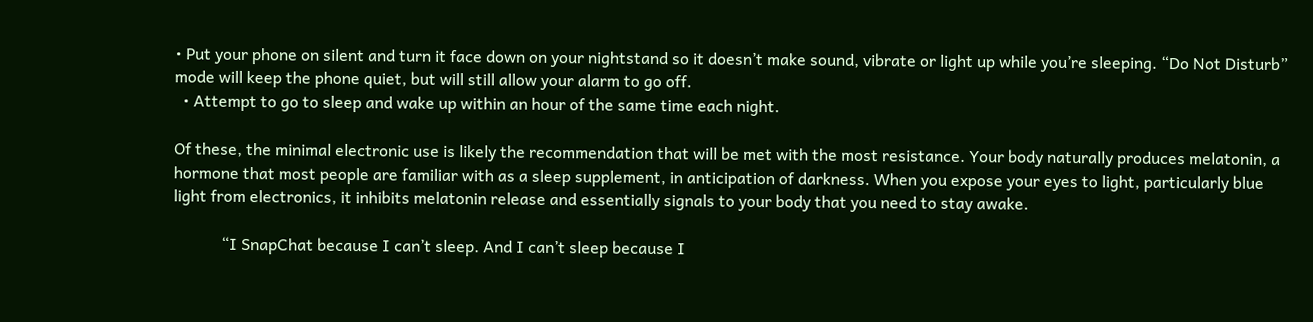• Put your phone on silent and turn it face down on your nightstand so it doesn’t make sound, vibrate or light up while you’re sleeping. “Do Not Disturb” mode will keep the phone quiet, but will still allow your alarm to go off.
  • Attempt to go to sleep and wake up within an hour of the same time each night.

Of these, the minimal electronic use is likely the recommendation that will be met with the most resistance. Your body naturally produces melatonin, a hormone that most people are familiar with as a sleep supplement, in anticipation of darkness. When you expose your eyes to light, particularly blue light from electronics, it inhibits melatonin release and essentially signals to your body that you need to stay awake.

            “I SnapChat because I can’t sleep. And I can’t sleep because I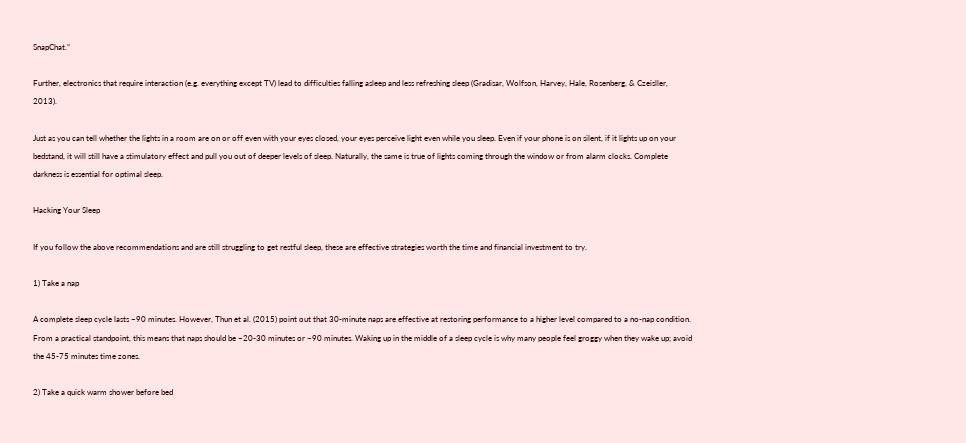SnapChat.”

Further, electronics that require interaction (e.g. everything except TV) lead to difficulties falling asleep and less refreshing sleep (Gradisar, Wolfson, Harvey, Hale, Rosenberg, & Czeisller, 2013).

Just as you can tell whether the lights in a room are on or off even with your eyes closed, your eyes perceive light even while you sleep. Even if your phone is on silent, if it lights up on your bedstand, it will still have a stimulatory effect and pull you out of deeper levels of sleep. Naturally, the same is true of lights coming through the window or from alarm clocks. Complete darkness is essential for optimal sleep.

Hacking Your Sleep

If you follow the above recommendations and are still struggling to get restful sleep, these are effective strategies worth the time and financial investment to try.

1) Take a nap

A complete sleep cycle lasts ~90 minutes. However, Thun et al. (2015) point out that 30-minute naps are effective at restoring performance to a higher level compared to a no-nap condition. From a practical standpoint, this means that naps should be ~20-30 minutes or ~90 minutes. Waking up in the middle of a sleep cycle is why many people feel groggy when they wake up; avoid the 45-75 minutes time zones.

2) Take a quick warm shower before bed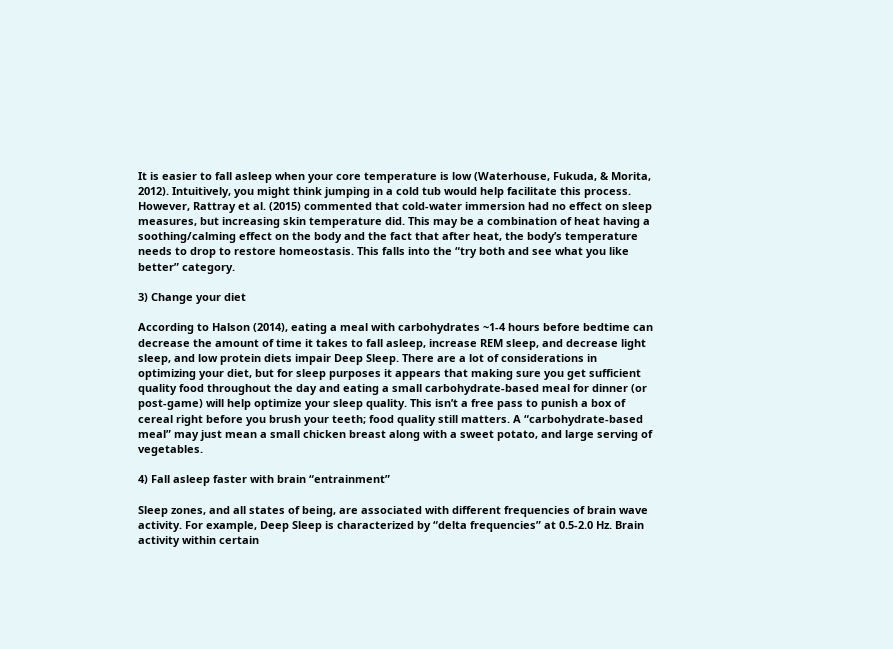It is easier to fall asleep when your core temperature is low (Waterhouse, Fukuda, & Morita, 2012). Intuitively, you might think jumping in a cold tub would help facilitate this process. However, Rattray et al. (2015) commented that cold-water immersion had no effect on sleep measures, but increasing skin temperature did. This may be a combination of heat having a soothing/calming effect on the body and the fact that after heat, the body’s temperature needs to drop to restore homeostasis. This falls into the “try both and see what you like better” category.

3) Change your diet

According to Halson (2014), eating a meal with carbohydrates ~1-4 hours before bedtime can decrease the amount of time it takes to fall asleep, increase REM sleep, and decrease light sleep, and low protein diets impair Deep Sleep. There are a lot of considerations in optimizing your diet, but for sleep purposes it appears that making sure you get sufficient quality food throughout the day and eating a small carbohydrate-based meal for dinner (or post-game) will help optimize your sleep quality. This isn’t a free pass to punish a box of cereal right before you brush your teeth; food quality still matters. A “carbohydrate-based meal” may just mean a small chicken breast along with a sweet potato, and large serving of vegetables.

4) Fall asleep faster with brain “entrainment”

Sleep zones, and all states of being, are associated with different frequencies of brain wave activity. For example, Deep Sleep is characterized by “delta frequencies” at 0.5-2.0 Hz. Brain activity within certain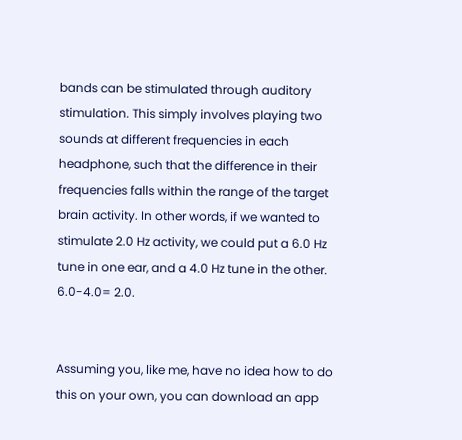bands can be stimulated through auditory stimulation. This simply involves playing two sounds at different frequencies in each headphone, such that the difference in their frequencies falls within the range of the target brain activity. In other words, if we wanted to stimulate 2.0 Hz activity, we could put a 6.0 Hz tune in one ear, and a 4.0 Hz tune in the other. 6.0-4.0= 2.0.


Assuming you, like me, have no idea how to do this on your own, you can download an app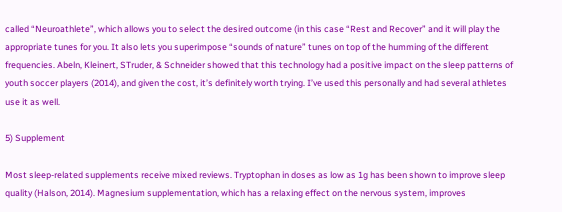called “Neuroathlete”, which allows you to select the desired outcome (in this case “Rest and Recover” and it will play the appropriate tunes for you. It also lets you superimpose “sounds of nature” tunes on top of the humming of the different frequencies. Abeln, Kleinert, STruder, & Schneider showed that this technology had a positive impact on the sleep patterns of youth soccer players (2014), and given the cost, it’s definitely worth trying. I’ve used this personally and had several athletes use it as well.

5) Supplement

Most sleep-related supplements receive mixed reviews. Tryptophan in doses as low as 1g has been shown to improve sleep quality (Halson, 2014). Magnesium supplementation, which has a relaxing effect on the nervous system, improves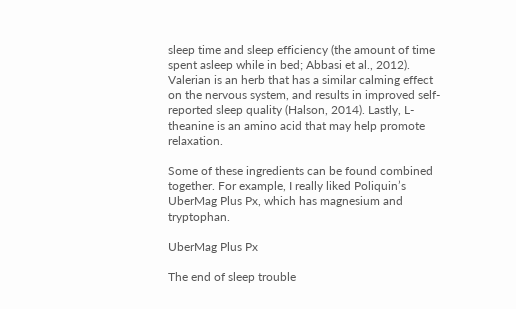sleep time and sleep efficiency (the amount of time spent asleep while in bed; Abbasi et al., 2012). Valerian is an herb that has a similar calming effect on the nervous system, and results in improved self-reported sleep quality (Halson, 2014). Lastly, L-theanine is an amino acid that may help promote relaxation.

Some of these ingredients can be found combined together. For example, I really liked Poliquin’s UberMag Plus Px, which has magnesium and tryptophan.

UberMag Plus Px

The end of sleep trouble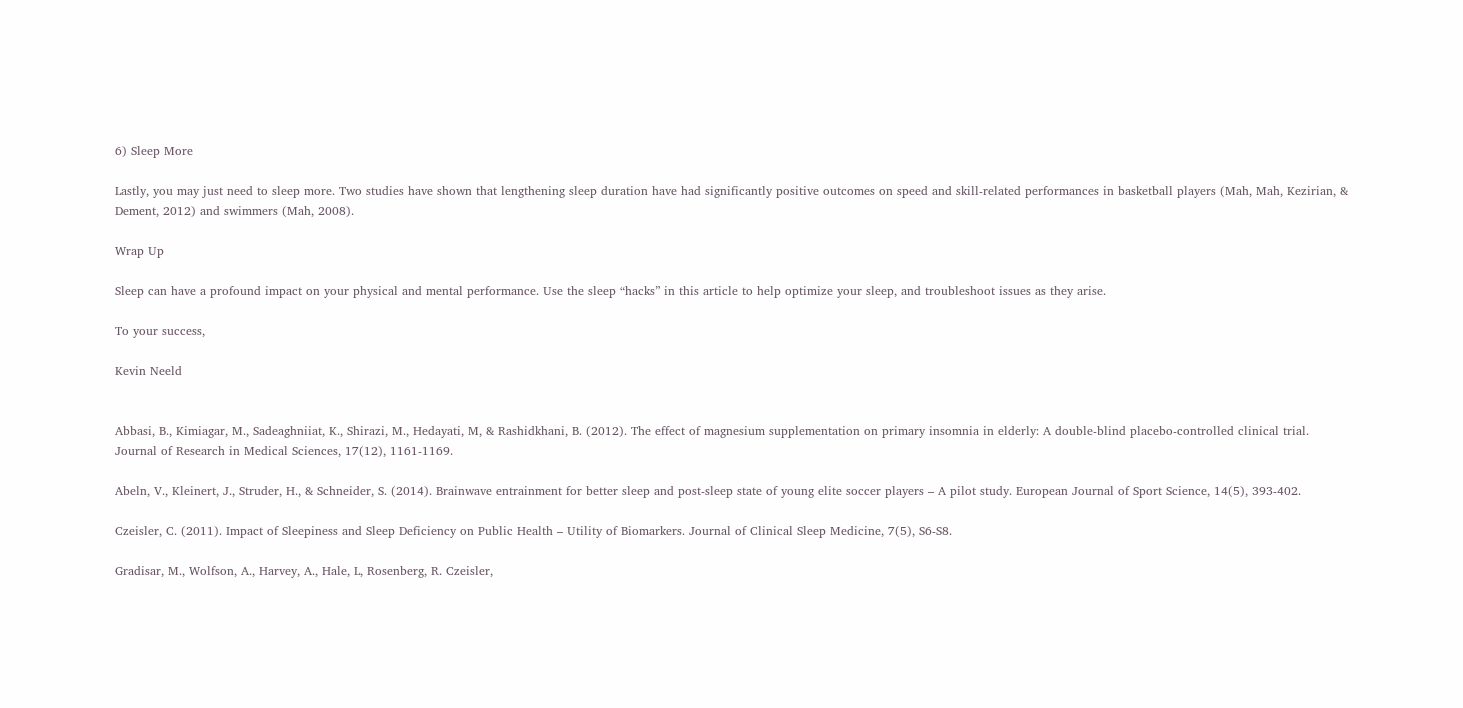6) Sleep More

Lastly, you may just need to sleep more. Two studies have shown that lengthening sleep duration have had significantly positive outcomes on speed and skill-related performances in basketball players (Mah, Mah, Kezirian, & Dement, 2012) and swimmers (Mah, 2008).

Wrap Up

Sleep can have a profound impact on your physical and mental performance. Use the sleep “hacks” in this article to help optimize your sleep, and troubleshoot issues as they arise.

To your success,

Kevin Neeld


Abbasi, B., Kimiagar, M., Sadeaghniiat, K., Shirazi, M., Hedayati, M, & Rashidkhani, B. (2012). The effect of magnesium supplementation on primary insomnia in elderly: A double-blind placebo-controlled clinical trial. Journal of Research in Medical Sciences, 17(12), 1161-1169.

Abeln, V., Kleinert, J., Struder, H., & Schneider, S. (2014). Brainwave entrainment for better sleep and post-sleep state of young elite soccer players – A pilot study. European Journal of Sport Science, 14(5), 393-402.

Czeisler, C. (2011). Impact of Sleepiness and Sleep Deficiency on Public Health – Utility of Biomarkers. Journal of Clinical Sleep Medicine, 7(5), S6-S8.

Gradisar, M., Wolfson, A., Harvey, A., Hale, L, Rosenberg, R. Czeisler,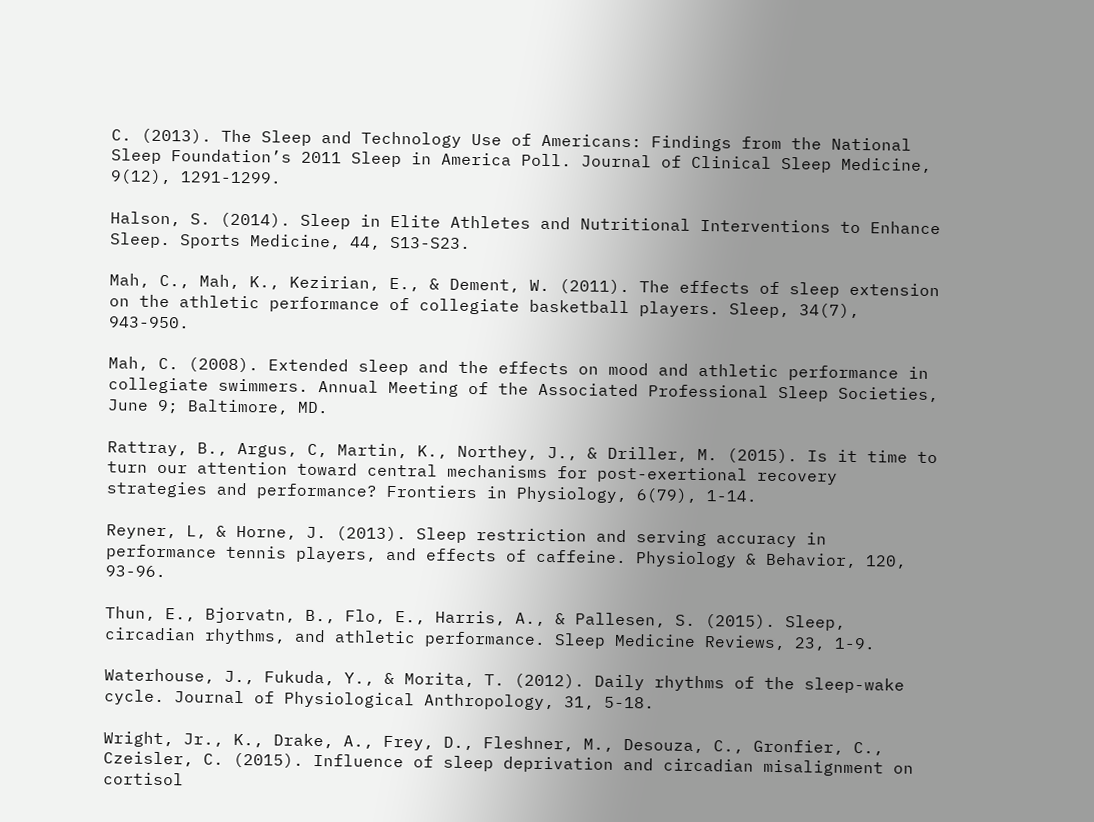C. (2013). The Sleep and Technology Use of Americans: Findings from the National Sleep Foundation’s 2011 Sleep in America Poll. Journal of Clinical Sleep Medicine, 9(12), 1291-1299.

Halson, S. (2014). Sleep in Elite Athletes and Nutritional Interventions to Enhance Sleep. Sports Medicine, 44, S13-S23.

Mah, C., Mah, K., Kezirian, E., & Dement, W. (2011). The effects of sleep extension on the athletic performance of collegiate basketball players. Sleep, 34(7), 943-950.

Mah, C. (2008). Extended sleep and the effects on mood and athletic performance in collegiate swimmers. Annual Meeting of the Associated Professional Sleep Societies, June 9; Baltimore, MD.

Rattray, B., Argus, C, Martin, K., Northey, J., & Driller, M. (2015). Is it time to turn our attention toward central mechanisms for post-exertional recovery strategies and performance? Frontiers in Physiology, 6(79), 1-14.

Reyner, L, & Horne, J. (2013). Sleep restriction and serving accuracy in performance tennis players, and effects of caffeine. Physiology & Behavior, 120, 93-96.

Thun, E., Bjorvatn, B., Flo, E., Harris, A., & Pallesen, S. (2015). Sleep, circadian rhythms, and athletic performance. Sleep Medicine Reviews, 23, 1-9.

Waterhouse, J., Fukuda, Y., & Morita, T. (2012). Daily rhythms of the sleep-wake cycle. Journal of Physiological Anthropology, 31, 5-18.

Wright, Jr., K., Drake, A., Frey, D., Fleshner, M., Desouza, C., Gronfier, C., Czeisler, C. (2015). Influence of sleep deprivation and circadian misalignment on cortisol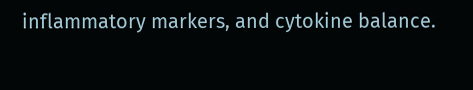inflammatory markers, and cytokine balance.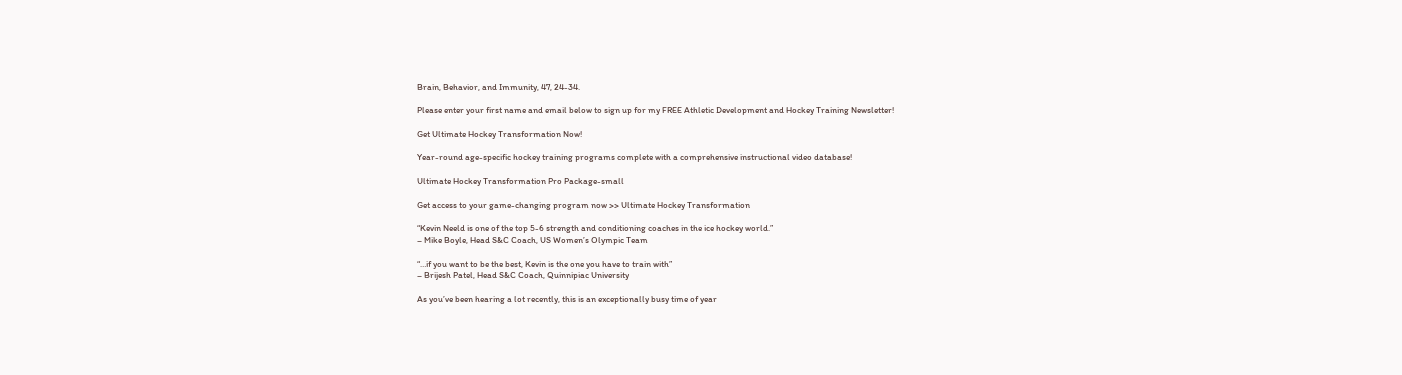Brain, Behavior, and Immunity, 47, 24-34.

Please enter your first name and email below to sign up for my FREE Athletic Development and Hockey Training Newsletter!

Get Ultimate Hockey Transformation Now!

Year-round age-specific hockey training programs complete with a comprehensive instructional video database!

Ultimate Hockey Transformation Pro Package-small

Get access to your game-changing program now >> Ultimate Hockey Transformation

“Kevin Neeld is one of the top 5-6 strength and conditioning coaches in the ice hockey world.”
– Mike Boyle, Head S&C Coach, US Women’s Olympic Team

“…if you want to be the best, Kevin is the one you have to train with”
– Brijesh Patel, Head S&C Coach, Quinnipiac University

As you’ve been hearing a lot recently, this is an exceptionally busy time of year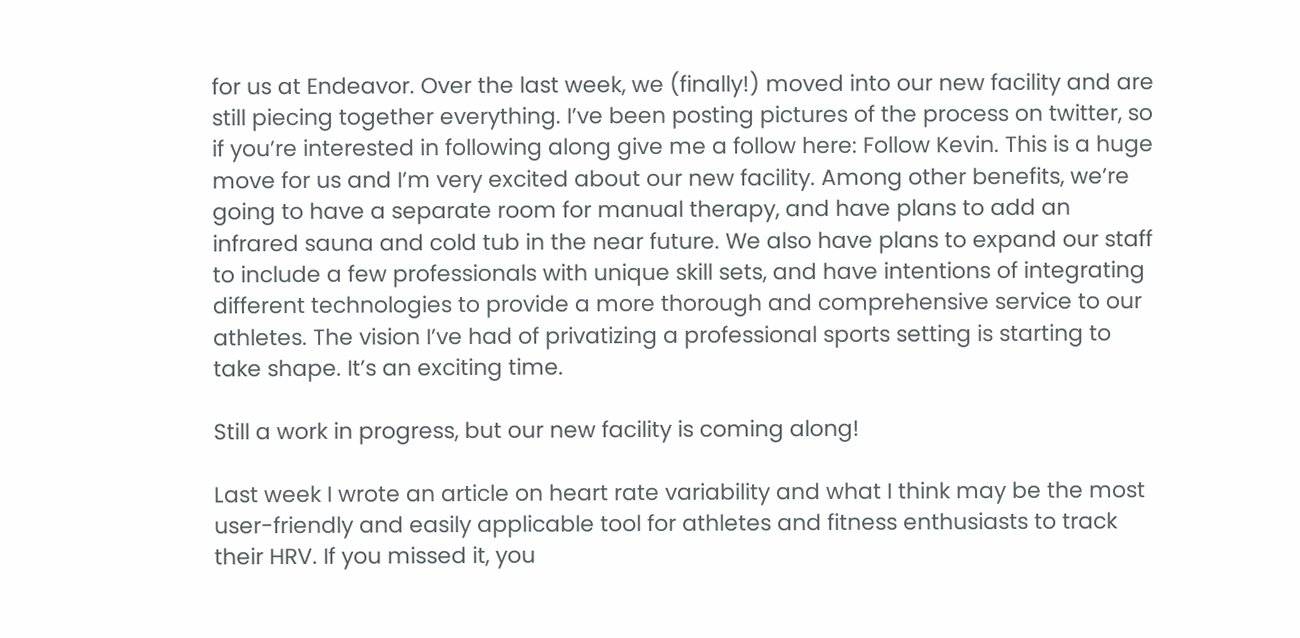for us at Endeavor. Over the last week, we (finally!) moved into our new facility and are still piecing together everything. I’ve been posting pictures of the process on twitter, so if you’re interested in following along give me a follow here: Follow Kevin. This is a huge move for us and I’m very excited about our new facility. Among other benefits, we’re going to have a separate room for manual therapy, and have plans to add an infrared sauna and cold tub in the near future. We also have plans to expand our staff to include a few professionals with unique skill sets, and have intentions of integrating different technologies to provide a more thorough and comprehensive service to our athletes. The vision I’ve had of privatizing a professional sports setting is starting to take shape. It’s an exciting time.

Still a work in progress, but our new facility is coming along!

Last week I wrote an article on heart rate variability and what I think may be the most user-friendly and easily applicable tool for athletes and fitness enthusiasts to track their HRV. If you missed it, you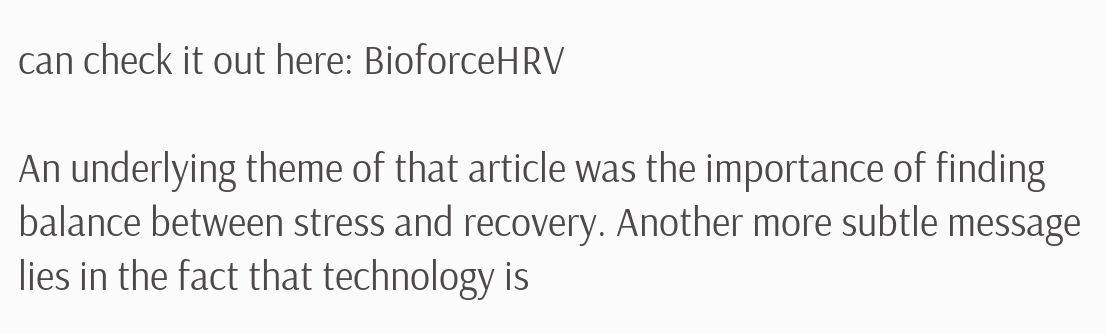can check it out here: BioforceHRV

An underlying theme of that article was the importance of finding balance between stress and recovery. Another more subtle message lies in the fact that technology is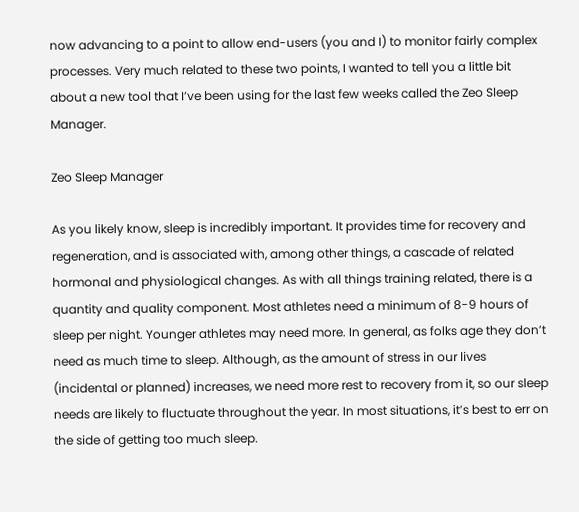now advancing to a point to allow end-users (you and I) to monitor fairly complex processes. Very much related to these two points, I wanted to tell you a little bit about a new tool that I’ve been using for the last few weeks called the Zeo Sleep Manager.

Zeo Sleep Manager

As you likely know, sleep is incredibly important. It provides time for recovery and regeneration, and is associated with, among other things, a cascade of related hormonal and physiological changes. As with all things training related, there is a quantity and quality component. Most athletes need a minimum of 8-9 hours of sleep per night. Younger athletes may need more. In general, as folks age they don’t need as much time to sleep. Although, as the amount of stress in our lives (incidental or planned) increases, we need more rest to recovery from it, so our sleep needs are likely to fluctuate throughout the year. In most situations, it’s best to err on the side of getting too much sleep.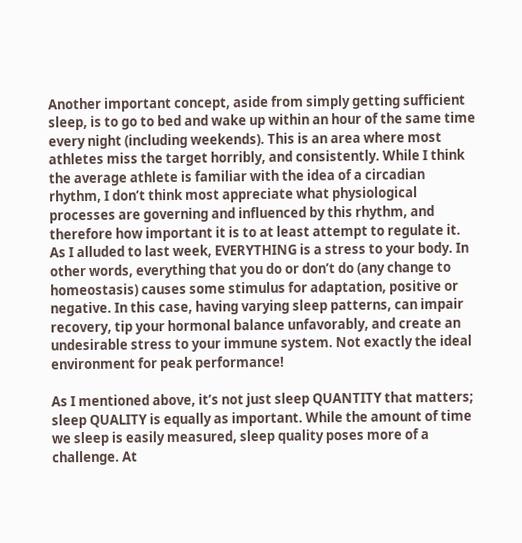Another important concept, aside from simply getting sufficient sleep, is to go to bed and wake up within an hour of the same time every night (including weekends). This is an area where most athletes miss the target horribly, and consistently. While I think the average athlete is familiar with the idea of a circadian rhythm, I don’t think most appreciate what physiological processes are governing and influenced by this rhythm, and therefore how important it is to at least attempt to regulate it. As I alluded to last week, EVERYTHING is a stress to your body. In other words, everything that you do or don’t do (any change to homeostasis) causes some stimulus for adaptation, positive or negative. In this case, having varying sleep patterns, can impair recovery, tip your hormonal balance unfavorably, and create an undesirable stress to your immune system. Not exactly the ideal environment for peak performance!

As I mentioned above, it’s not just sleep QUANTITY that matters; sleep QUALITY is equally as important. While the amount of time we sleep is easily measured, sleep quality poses more of a challenge. At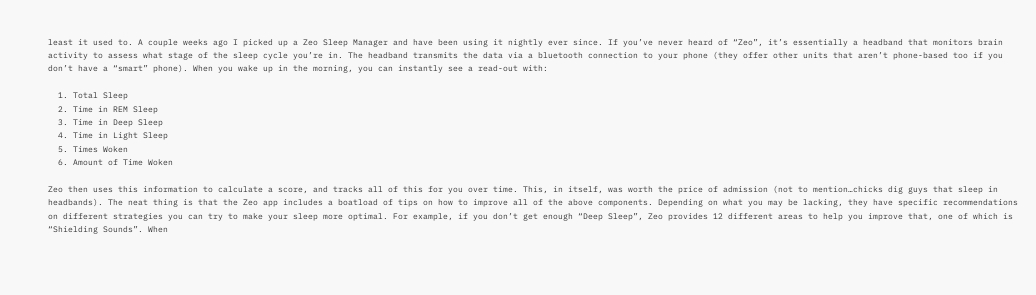least it used to. A couple weeks ago I picked up a Zeo Sleep Manager and have been using it nightly ever since. If you’ve never heard of “Zeo”, it’s essentially a headband that monitors brain activity to assess what stage of the sleep cycle you’re in. The headband transmits the data via a bluetooth connection to your phone (they offer other units that aren’t phone-based too if you don’t have a “smart” phone). When you wake up in the morning, you can instantly see a read-out with:

  1. Total Sleep
  2. Time in REM Sleep
  3. Time in Deep Sleep
  4. Time in Light Sleep
  5. Times Woken
  6. Amount of Time Woken

Zeo then uses this information to calculate a score, and tracks all of this for you over time. This, in itself, was worth the price of admission (not to mention…chicks dig guys that sleep in headbands). The neat thing is that the Zeo app includes a boatload of tips on how to improve all of the above components. Depending on what you may be lacking, they have specific recommendations on different strategies you can try to make your sleep more optimal. For example, if you don’t get enough “Deep Sleep”, Zeo provides 12 different areas to help you improve that, one of which is “Shielding Sounds”. When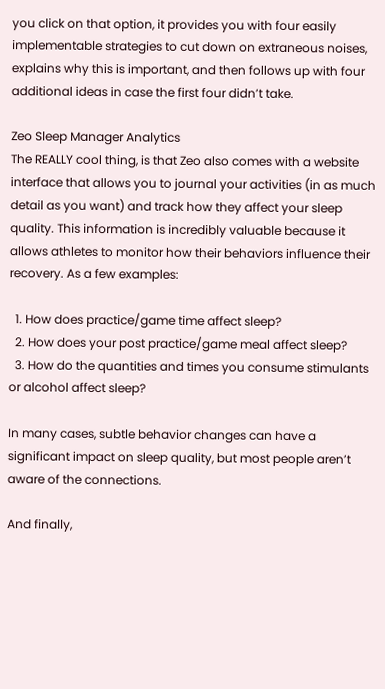you click on that option, it provides you with four easily implementable strategies to cut down on extraneous noises, explains why this is important, and then follows up with four additional ideas in case the first four didn’t take.

Zeo Sleep Manager Analytics
The REALLY cool thing, is that Zeo also comes with a website interface that allows you to journal your activities (in as much detail as you want) and track how they affect your sleep quality. This information is incredibly valuable because it allows athletes to monitor how their behaviors influence their recovery. As a few examples:

  1. How does practice/game time affect sleep?
  2. How does your post practice/game meal affect sleep?
  3. How do the quantities and times you consume stimulants or alcohol affect sleep?

In many cases, subtle behavior changes can have a significant impact on sleep quality, but most people aren’t aware of the connections.

And finally,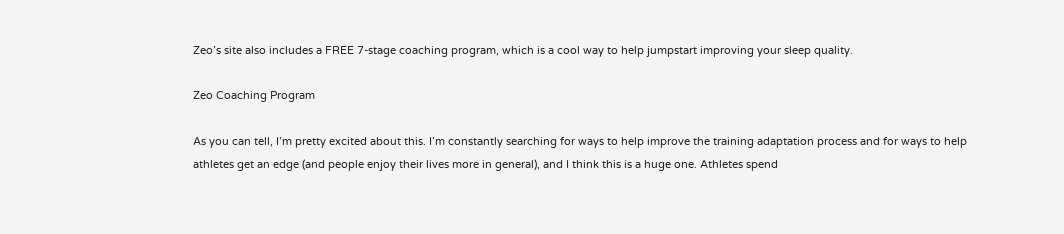Zeo’s site also includes a FREE 7-stage coaching program, which is a cool way to help jumpstart improving your sleep quality.

Zeo Coaching Program

As you can tell, I’m pretty excited about this. I’m constantly searching for ways to help improve the training adaptation process and for ways to help athletes get an edge (and people enjoy their lives more in general), and I think this is a huge one. Athletes spend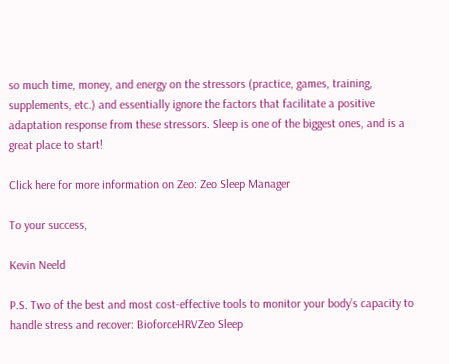so much time, money, and energy on the stressors (practice, games, training, supplements, etc.) and essentially ignore the factors that facilitate a positive adaptation response from these stressors. Sleep is one of the biggest ones, and is a great place to start!

Click here for more information on Zeo: Zeo Sleep Manager

To your success,

Kevin Neeld

P.S. Two of the best and most cost-effective tools to monitor your body’s capacity to handle stress and recover: BioforceHRVZeo Sleep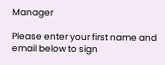Manager

Please enter your first name and email below to sign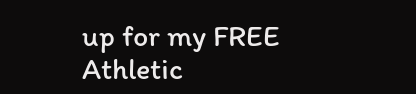up for my FREE Athletic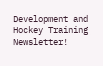Development and Hockey Training Newsletter!